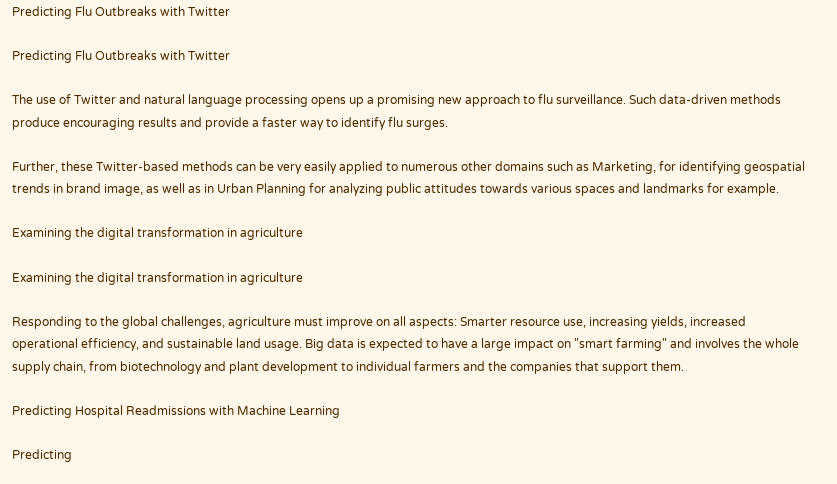Predicting Flu Outbreaks with Twitter

Predicting Flu Outbreaks with Twitter

The use of Twitter and natural language processing opens up a promising new approach to flu surveillance. Such data-driven methods produce encouraging results and provide a faster way to identify flu surges.

Further, these Twitter-based methods can be very easily applied to numerous other domains such as Marketing, for identifying geospatial trends in brand image, as well as in Urban Planning for analyzing public attitudes towards various spaces and landmarks for example.

Examining the digital transformation in agriculture

Examining the digital transformation in agriculture

Responding to the global challenges, agriculture must improve on all aspects: Smarter resource use, increasing yields, increased operational efficiency, and sustainable land usage. Big data is expected to have a large impact on "smart farming" and involves the whole supply chain, from biotechnology and plant development to individual farmers and the companies that support them.

Predicting Hospital Readmissions with Machine Learning

Predicting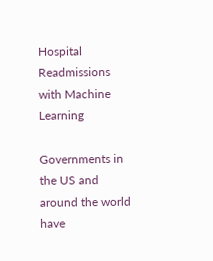Hospital Readmissions with Machine Learning

Governments in the US and around the world have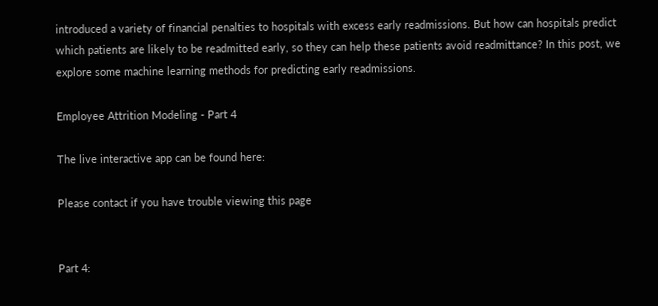introduced a variety of financial penalties to hospitals with excess early readmissions. But how can hospitals predict which patients are likely to be readmitted early, so they can help these patients avoid readmittance? In this post, we explore some machine learning methods for predicting early readmissions.

Employee Attrition Modeling - Part 4

The live interactive app can be found here:

Please contact if you have trouble viewing this page


Part 4: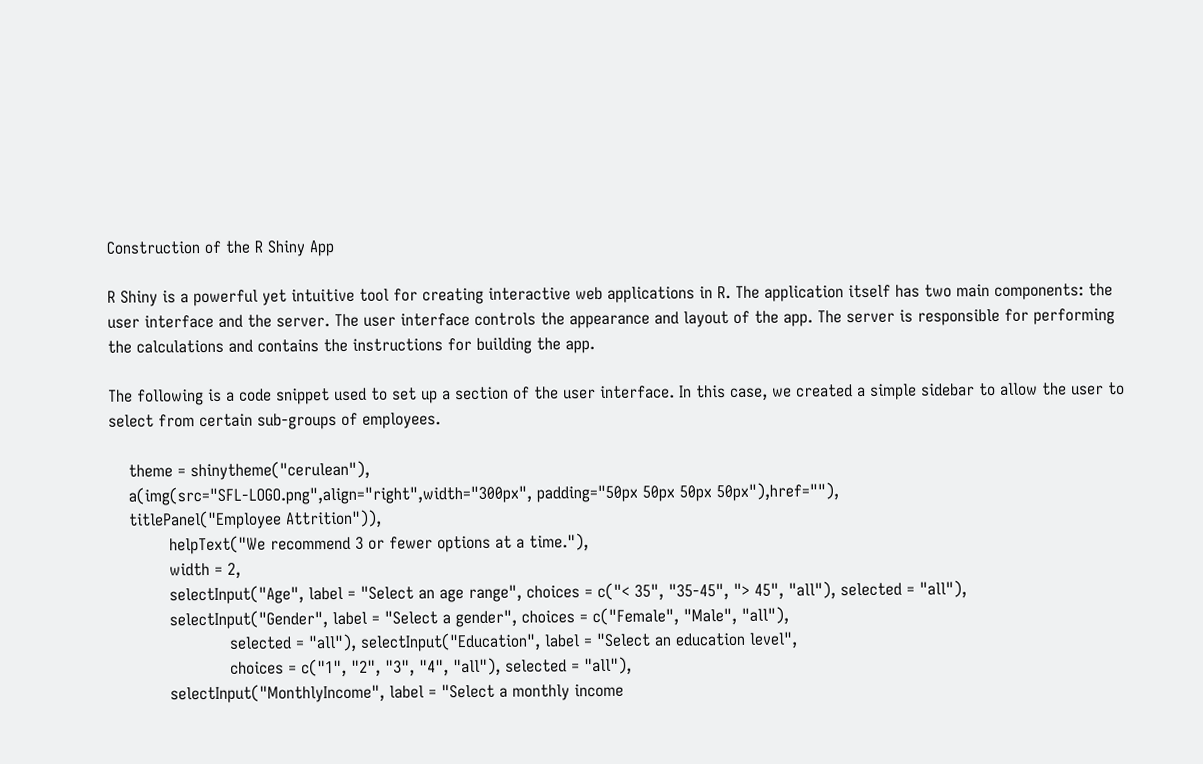Construction of the R Shiny App

R Shiny is a powerful yet intuitive tool for creating interactive web applications in R. The application itself has two main components: the user interface and the server. The user interface controls the appearance and layout of the app. The server is responsible for performing the calculations and contains the instructions for building the app.

The following is a code snippet used to set up a section of the user interface. In this case, we created a simple sidebar to allow the user to select from certain sub-groups of employees.

    theme = shinytheme("cerulean"),
    a(img(src="SFL-LOGO.png",align="right",width="300px", padding="50px 50px 50px 50px"),href=""),
    titlePanel("Employee Attrition")),
            helpText("We recommend 3 or fewer options at a time."),
            width = 2,
            selectInput("Age", label = "Select an age range", choices = c("< 35", "35-45", "> 45", "all"), selected = "all"),
            selectInput("Gender", label = "Select a gender", choices = c("Female", "Male", "all"),
                        selected = "all"), selectInput("Education", label = "Select an education level",
                        choices = c("1", "2", "3", "4", "all"), selected = "all"),
            selectInput("MonthlyIncome", label = "Select a monthly income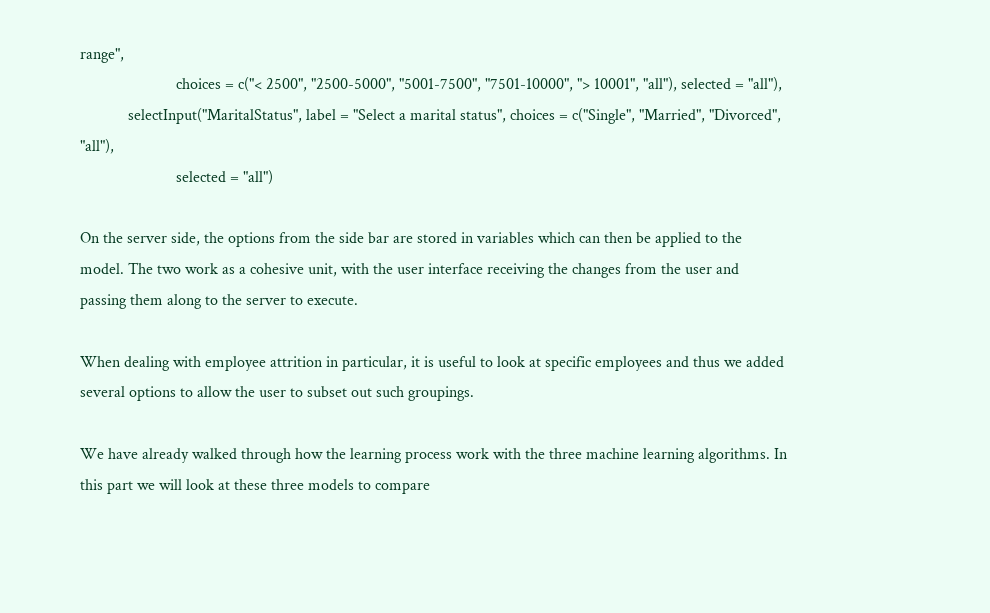range",
                        choices = c("< 2500", "2500-5000", "5001-7500", "7501-10000", "> 10001", "all"), selected = "all"),
            selectInput("MaritalStatus", label = "Select a marital status", choices = c("Single", "Married", "Divorced", "all"),
                        selected = "all")

On the server side, the options from the side bar are stored in variables which can then be applied to the model. The two work as a cohesive unit, with the user interface receiving the changes from the user and passing them along to the server to execute.

When dealing with employee attrition in particular, it is useful to look at specific employees and thus we added several options to allow the user to subset out such groupings.

We have already walked through how the learning process work with the three machine learning algorithms. In this part we will look at these three models to compare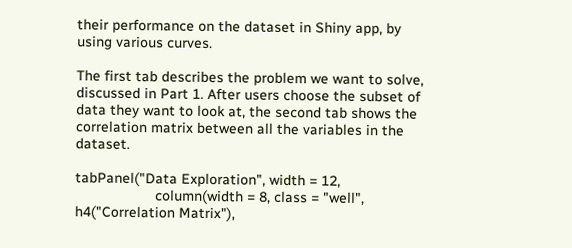their performance on the dataset in Shiny app, by using various curves.

The first tab describes the problem we want to solve, discussed in Part 1. After users choose the subset of data they want to look at, the second tab shows the correlation matrix between all the variables in the dataset.

tabPanel("Data Exploration", width = 12,
                    column(width = 8, class = "well", h4("Correlation Matrix"),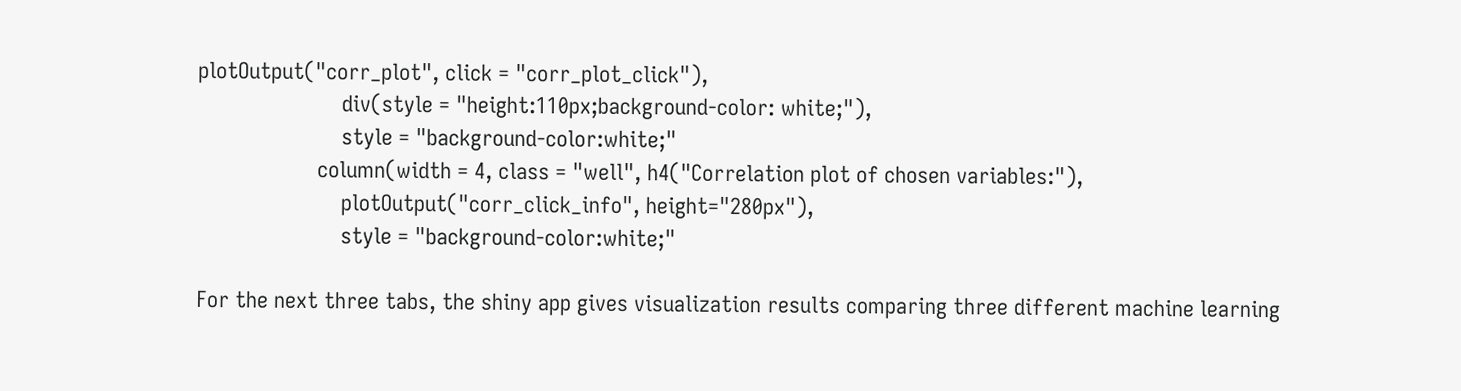plotOutput("corr_plot", click = "corr_plot_click"),
                        div(style = "height:110px;background-color: white;"),
                        style = "background-color:white;"
                    column(width = 4, class = "well", h4("Correlation plot of chosen variables:"),
                        plotOutput("corr_click_info", height="280px"),
                        style = "background-color:white;"

For the next three tabs, the shiny app gives visualization results comparing three different machine learning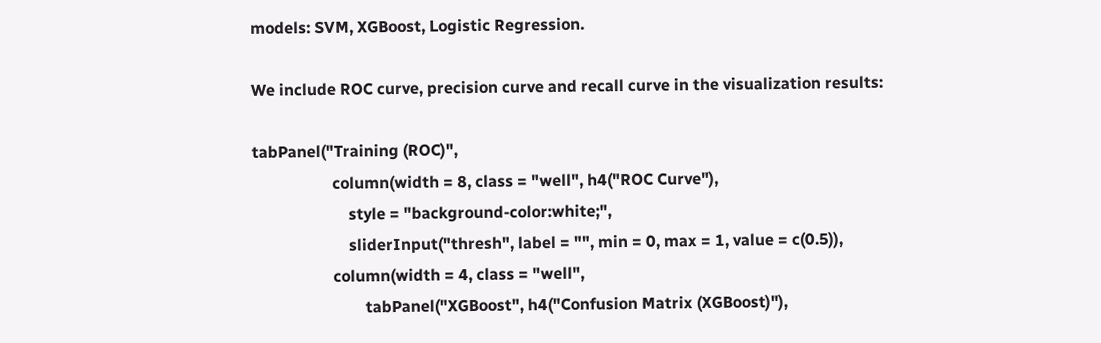models: SVM, XGBoost, Logistic Regression.

We include ROC curve, precision curve and recall curve in the visualization results:

tabPanel("Training (ROC)",
                    column(width = 8, class = "well", h4("ROC Curve"),
                        style = "background-color:white;",
                        sliderInput("thresh", label = "", min = 0, max = 1, value = c(0.5)),
                    column(width = 4, class = "well",
                            tabPanel("XGBoost", h4("Confusion Matrix (XGBoost)"),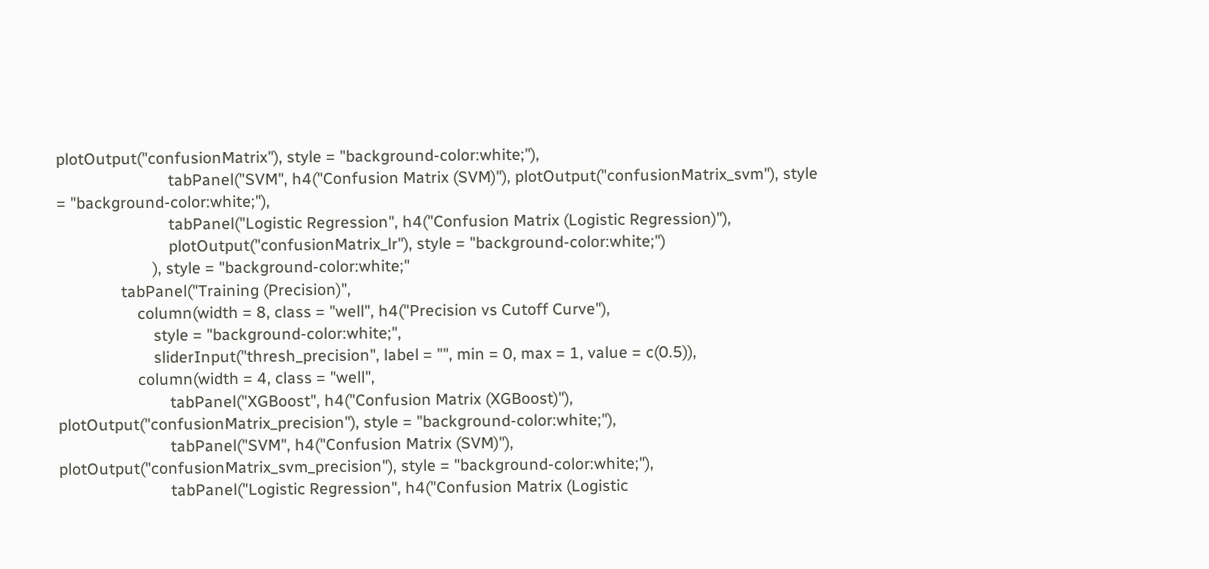plotOutput("confusionMatrix"), style = "background-color:white;"),
                            tabPanel("SVM", h4("Confusion Matrix (SVM)"), plotOutput("confusionMatrix_svm"), style = "background-color:white;"),
                            tabPanel("Logistic Regression", h4("Confusion Matrix (Logistic Regression)"),
                            plotOutput("confusionMatrix_lr"), style = "background-color:white;")
                        ), style = "background-color:white;"
                tabPanel("Training (Precision)",
                    column(width = 8, class = "well", h4("Precision vs Cutoff Curve"),
                        style = "background-color:white;",
                        sliderInput("thresh_precision", label = "", min = 0, max = 1, value = c(0.5)),
                    column(width = 4, class = "well",
                            tabPanel("XGBoost", h4("Confusion Matrix (XGBoost)"), plotOutput("confusionMatrix_precision"), style = "background-color:white;"),
                            tabPanel("SVM", h4("Confusion Matrix (SVM)"), plotOutput("confusionMatrix_svm_precision"), style = "background-color:white;"),
                            tabPanel("Logistic Regression", h4("Confusion Matrix (Logistic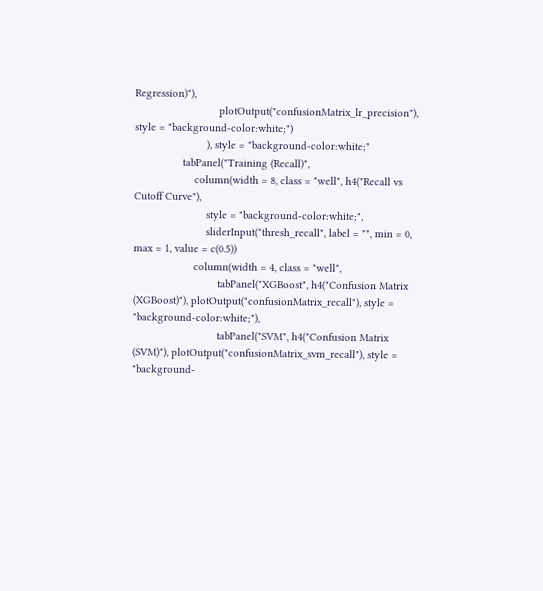Regression)"),
                            plotOutput("confusionMatrix_lr_precision"), style = "background-color:white;")
                        ), style = "background-color:white;"
                tabPanel("Training (Recall)",
                    column(width = 8, class = "well", h4("Recall vs Cutoff Curve"),
                        style = "background-color:white;",
                        sliderInput("thresh_recall", label = "", min = 0, max = 1, value = c(0.5))
                    column(width = 4, class = "well",
                            tabPanel("XGBoost", h4("Confusion Matrix (XGBoost)"), plotOutput("confusionMatrix_recall"), style = "background-color:white;"),
                            tabPanel("SVM", h4("Confusion Matrix (SVM)"), plotOutput("confusionMatrix_svm_recall"), style = "background-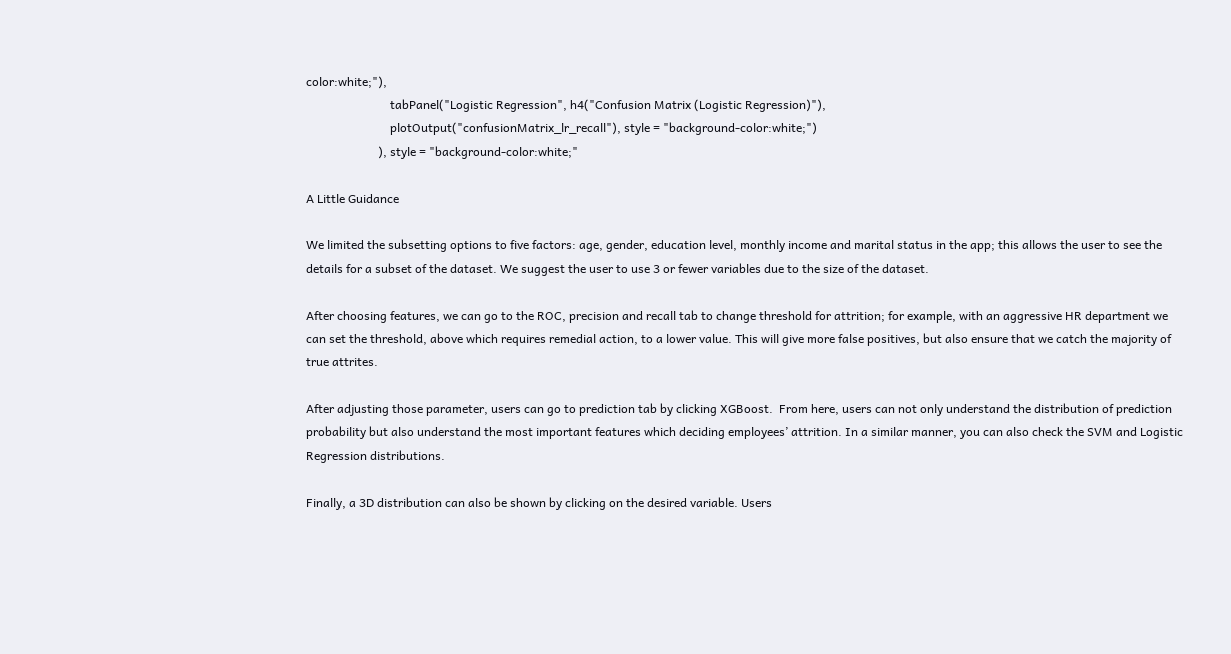color:white;"),
                            tabPanel("Logistic Regression", h4("Confusion Matrix (Logistic Regression)"),
                            plotOutput("confusionMatrix_lr_recall"), style = "background-color:white;")
                        ), style = "background-color:white;"

A Little Guidance

We limited the subsetting options to five factors: age, gender, education level, monthly income and marital status in the app; this allows the user to see the details for a subset of the dataset. We suggest the user to use 3 or fewer variables due to the size of the dataset.

After choosing features, we can go to the ROC, precision and recall tab to change threshold for attrition; for example, with an aggressive HR department we can set the threshold, above which requires remedial action, to a lower value. This will give more false positives, but also ensure that we catch the majority of true attrites.

After adjusting those parameter, users can go to prediction tab by clicking XGBoost.  From here, users can not only understand the distribution of prediction probability but also understand the most important features which deciding employees’ attrition. In a similar manner, you can also check the SVM and Logistic Regression distributions.

Finally, a 3D distribution can also be shown by clicking on the desired variable. Users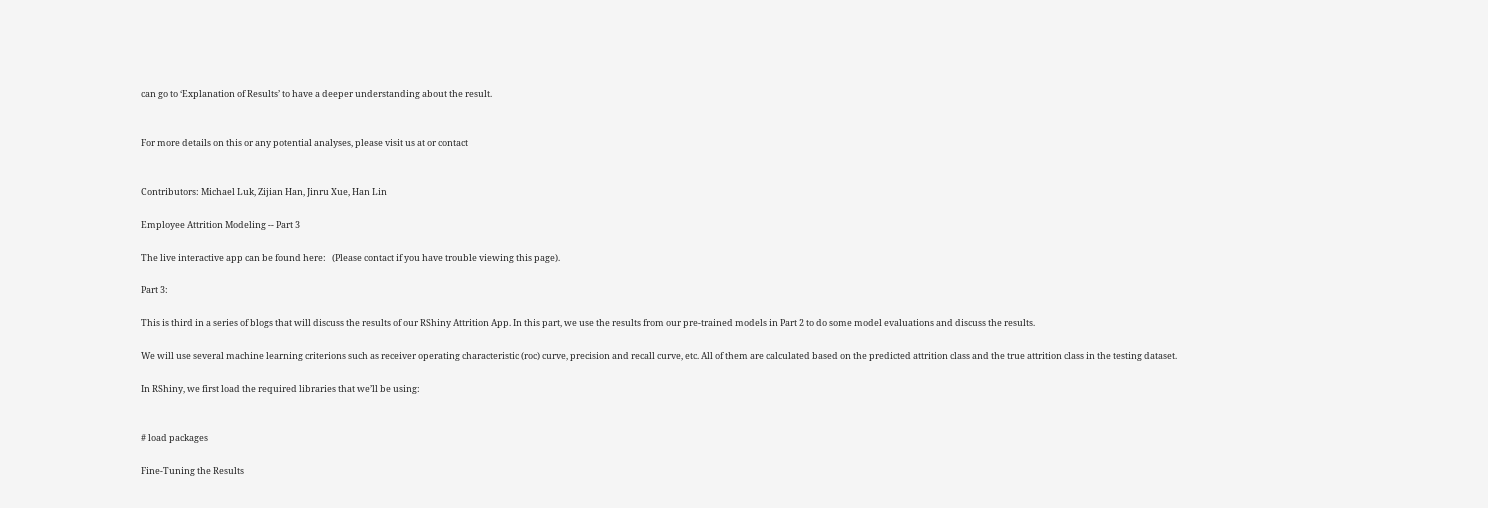can go to ‘Explanation of Results’ to have a deeper understanding about the result.


For more details on this or any potential analyses, please visit us at or contact


Contributors: Michael Luk, Zijian Han, Jinru Xue, Han Lin

Employee Attrition Modeling -- Part 3

The live interactive app can be found here:   (Please contact if you have trouble viewing this page).

Part 3:

This is third in a series of blogs that will discuss the results of our RShiny Attrition App. In this part, we use the results from our pre-trained models in Part 2 to do some model evaluations and discuss the results.

We will use several machine learning criterions such as receiver operating characteristic (roc) curve, precision and recall curve, etc. All of them are calculated based on the predicted attrition class and the true attrition class in the testing dataset.

In RShiny, we first load the required libraries that we’ll be using:


# load packages

Fine-Tuning the Results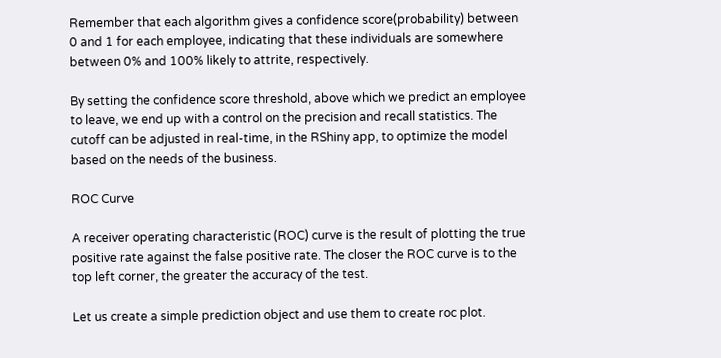Remember that each algorithm gives a confidence score(probability) between 0 and 1 for each employee, indicating that these individuals are somewhere between 0% and 100% likely to attrite, respectively.

By setting the confidence score threshold, above which we predict an employee to leave, we end up with a control on the precision and recall statistics. The cutoff can be adjusted in real-time, in the RShiny app, to optimize the model based on the needs of the business.

ROC Curve

A receiver operating characteristic (ROC) curve is the result of plotting the true positive rate against the false positive rate. The closer the ROC curve is to the top left corner, the greater the accuracy of the test.

Let us create a simple prediction object and use them to create roc plot.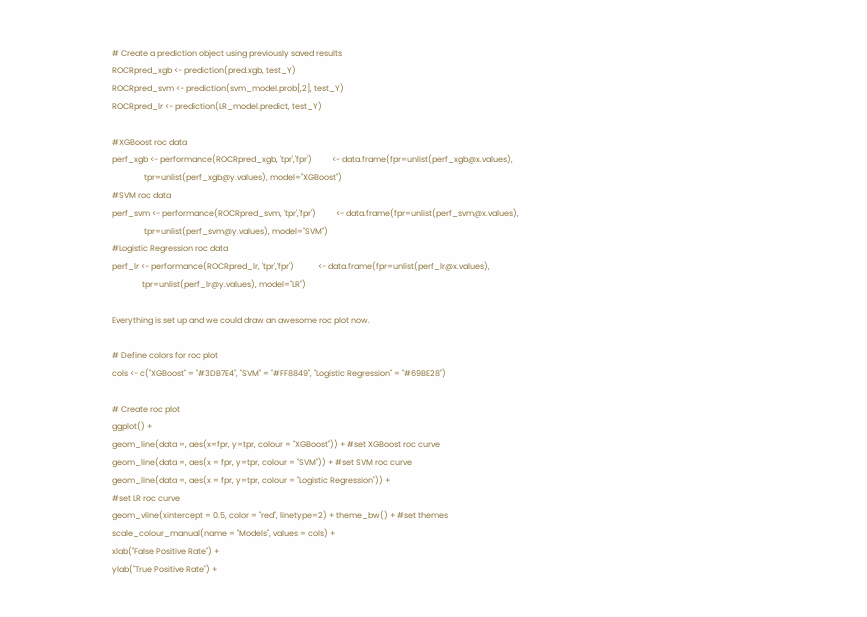# Create a prediction object using previously saved results
ROCRpred_xgb <- prediction(pred.xgb, test_Y)
ROCRpred_svm <- prediction(svm_model.prob[,2], test_Y)
ROCRpred_lr <- prediction(LR_model.predict, test_Y)

#XGBoost roc data
perf_xgb <- performance(ROCRpred_xgb, 'tpr','fpr')          <- data.frame(fpr=unlist(perf_xgb@x.values),
                tpr=unlist(perf_xgb@y.values), model="XGBoost")
#SVM roc data
perf_svm <- performance(ROCRpred_svm, 'tpr','fpr')          <- data.frame(fpr=unlist(perf_svm@x.values),
                tpr=unlist(perf_svm@y.values), model="SVM")
#Logistic Regression roc data
perf_lr <- performance(ROCRpred_lr, 'tpr','fpr')            <- data.frame(fpr=unlist(perf_lr@x.values),
               tpr=unlist(perf_lr@y.values), model="LR")

Everything is set up and we could draw an awesome roc plot now.

# Define colors for roc plot
cols <- c("XGBoost" = "#3DB7E4", "SVM" = "#FF8849", "Logistic Regression" = "#69BE28")

# Create roc plot
ggplot() +
geom_line(data =, aes(x=fpr, y=tpr, colour = "XGBoost")) + #set XGBoost roc curve
geom_line(data =, aes(x = fpr, y=tpr, colour = "SVM")) + #set SVM roc curve
geom_line(data =, aes(x = fpr, y=tpr, colour = "Logistic Regression")) +
#set LR roc curve
geom_vline(xintercept = 0.5, color = "red", linetype=2) + theme_bw() + #set themes
scale_colour_manual(name = "Models", values = cols) +
xlab("False Positive Rate") +
ylab("True Positive Rate") +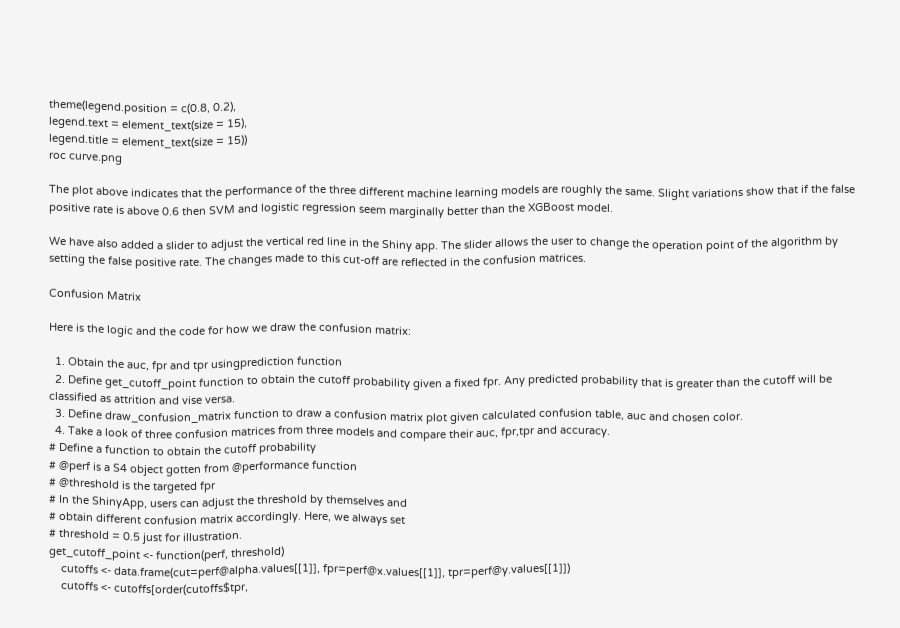theme(legend.position = c(0.8, 0.2),
legend.text = element_text(size = 15),
legend.title = element_text(size = 15))
roc curve.png

The plot above indicates that the performance of the three different machine learning models are roughly the same. Slight variations show that if the false positive rate is above 0.6 then SVM and logistic regression seem marginally better than the XGBoost model.

We have also added a slider to adjust the vertical red line in the Shiny app. The slider allows the user to change the operation point of the algorithm by setting the false positive rate. The changes made to this cut-off are reflected in the confusion matrices.

Confusion Matrix

Here is the logic and the code for how we draw the confusion matrix:

  1. Obtain the auc, fpr and tpr usingprediction function
  2. Define get_cutoff_point function to obtain the cutoff probability given a fixed fpr. Any predicted probability that is greater than the cutoff will be classified as attrition and vise versa.
  3. Define draw_confusion_matrix function to draw a confusion matrix plot given calculated confusion table, auc and chosen color.
  4. Take a look of three confusion matrices from three models and compare their auc, fpr,tpr and accuracy.
# Define a function to obtain the cutoff probability
# @perf is a S4 object gotten from @performance function
# @threshold is the targeted fpr
# In the ShinyApp, users can adjust the threshold by themselves and
# obtain different confusion matrix accordingly. Here, we always set
# threshold = 0.5 just for illustration.
get_cutoff_point <- function(perf, threshold)
    cutoffs <- data.frame(cut=perf@alpha.values[[1]], fpr=perf@x.values[[1]], tpr=perf@y.values[[1]])
    cutoffs <- cutoffs[order(cutoffs$tpr,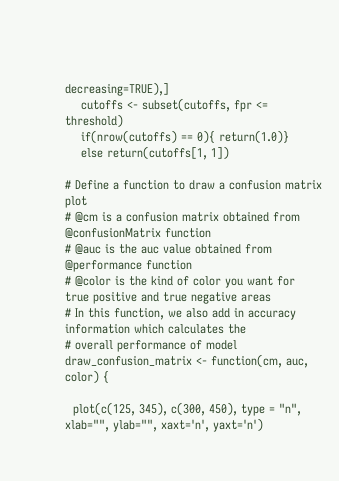decreasing=TRUE),]
    cutoffs <- subset(cutoffs, fpr <= threshold)
    if(nrow(cutoffs) == 0){ return(1.0)}
    else return(cutoffs[1, 1])

# Define a function to draw a confusion matrix plot
# @cm is a confusion matrix obtained from @confusionMatrix function
# @auc is the auc value obtained from @performance function
# @color is the kind of color you want for true positive and true negative areas
# In this function, we also add in accuracy information which calculates the
# overall performance of model
draw_confusion_matrix <- function(cm, auc, color) {

  plot(c(125, 345), c(300, 450), type = "n", xlab="", ylab="", xaxt='n', yaxt='n')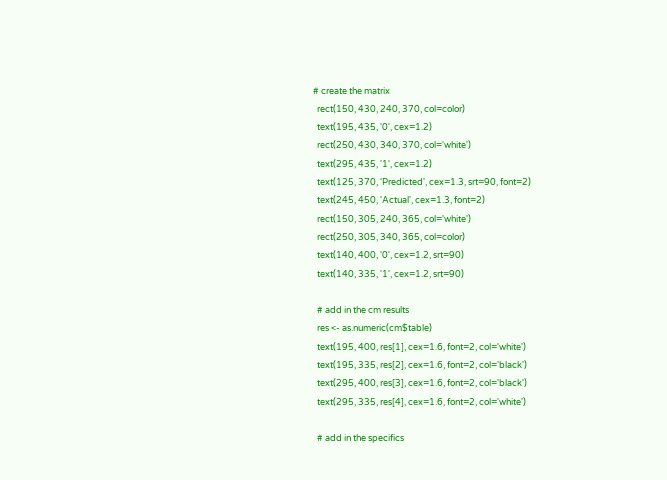# create the matrix
  rect(150, 430, 240, 370, col=color)
  text(195, 435, '0', cex=1.2)
  rect(250, 430, 340, 370, col='white')
  text(295, 435, '1', cex=1.2)
  text(125, 370, 'Predicted', cex=1.3, srt=90, font=2)
  text(245, 450, 'Actual', cex=1.3, font=2)
  rect(150, 305, 240, 365, col='white')
  rect(250, 305, 340, 365, col=color)
  text(140, 400, '0', cex=1.2, srt=90)
  text(140, 335, '1', cex=1.2, srt=90)

  # add in the cm results
  res <- as.numeric(cm$table)
  text(195, 400, res[1], cex=1.6, font=2, col='white')
  text(195, 335, res[2], cex=1.6, font=2, col='black')
  text(295, 400, res[3], cex=1.6, font=2, col='black')
  text(295, 335, res[4], cex=1.6, font=2, col='white')

  # add in the specifics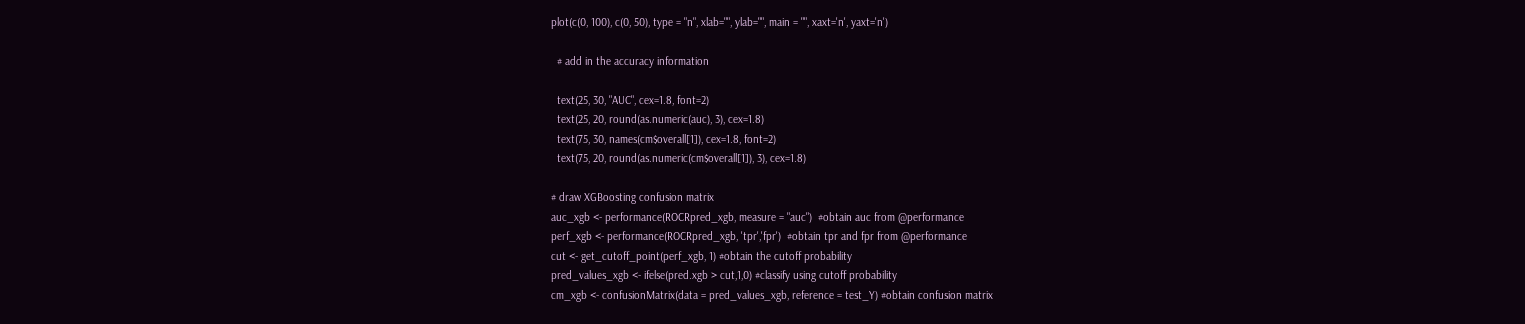plot(c(0, 100), c(0, 50), type = "n", xlab="", ylab="", main = "", xaxt='n', yaxt='n')

  # add in the accuracy information

  text(25, 30, "AUC", cex=1.8, font=2)
  text(25, 20, round(as.numeric(auc), 3), cex=1.8)
  text(75, 30, names(cm$overall[1]), cex=1.8, font=2)
  text(75, 20, round(as.numeric(cm$overall[1]), 3), cex=1.8)

# draw XGBoosting confusion matrix
auc_xgb <- performance(ROCRpred_xgb, measure = "auc")  #obtain auc from @performance
perf_xgb <- performance(ROCRpred_xgb, 'tpr','fpr')  #obtain tpr and fpr from @performance
cut <- get_cutoff_point(perf_xgb, 1) #obtain the cutoff probability
pred_values_xgb <- ifelse(pred.xgb > cut,1,0) #classify using cutoff probability
cm_xgb <- confusionMatrix(data = pred_values_xgb, reference = test_Y) #obtain confusion matrix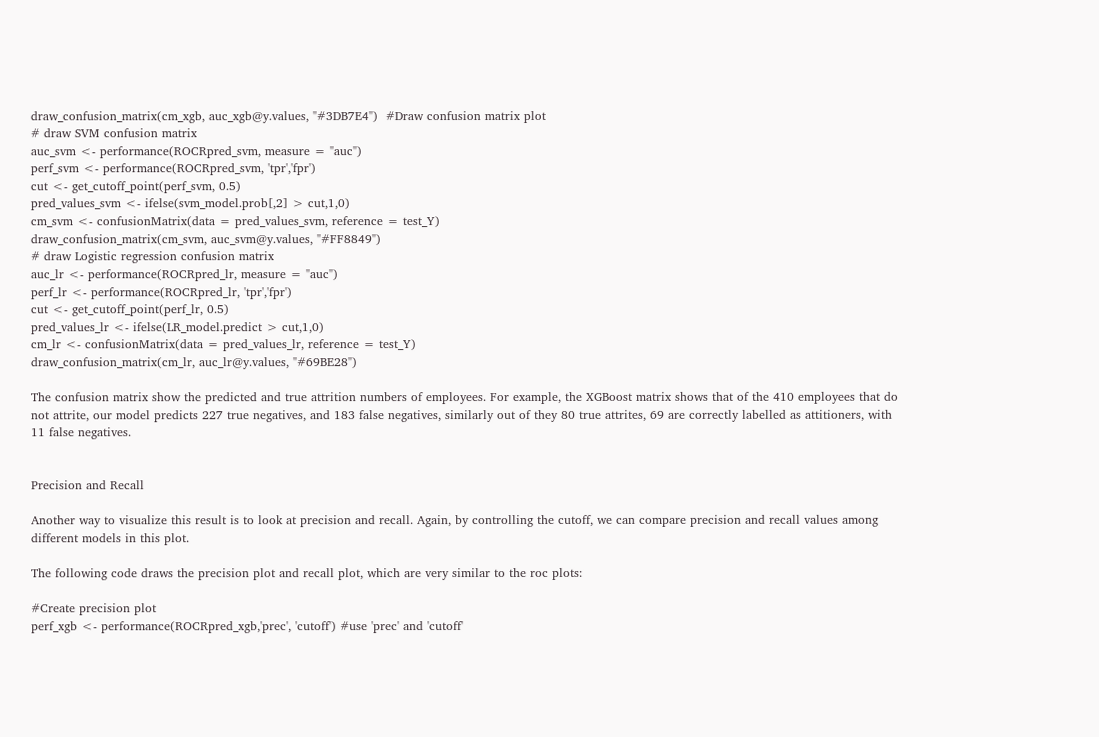draw_confusion_matrix(cm_xgb, auc_xgb@y.values, "#3DB7E4")  #Draw confusion matrix plot
# draw SVM confusion matrix
auc_svm <- performance(ROCRpred_svm, measure = "auc")
perf_svm <- performance(ROCRpred_svm, 'tpr','fpr')
cut <- get_cutoff_point(perf_svm, 0.5)
pred_values_svm <- ifelse(svm_model.prob[,2] > cut,1,0)
cm_svm <- confusionMatrix(data = pred_values_svm, reference = test_Y)
draw_confusion_matrix(cm_svm, auc_svm@y.values, "#FF8849")
# draw Logistic regression confusion matrix
auc_lr <- performance(ROCRpred_lr, measure = "auc")
perf_lr <- performance(ROCRpred_lr, 'tpr','fpr')
cut <- get_cutoff_point(perf_lr, 0.5)
pred_values_lr <- ifelse(LR_model.predict > cut,1,0)
cm_lr <- confusionMatrix(data = pred_values_lr, reference = test_Y)
draw_confusion_matrix(cm_lr, auc_lr@y.values, "#69BE28")

The confusion matrix show the predicted and true attrition numbers of employees. For example, the XGBoost matrix shows that of the 410 employees that do not attrite, our model predicts 227 true negatives, and 183 false negatives, similarly out of they 80 true attrites, 69 are correctly labelled as attitioners, with 11 false negatives.


Precision and Recall

Another way to visualize this result is to look at precision and recall. Again, by controlling the cutoff, we can compare precision and recall values among different models in this plot.

The following code draws the precision plot and recall plot, which are very similar to the roc plots:

#Create precision plot
perf_xgb <- performance(ROCRpred_xgb,'prec', 'cutoff') #use 'prec' and 'cutoff'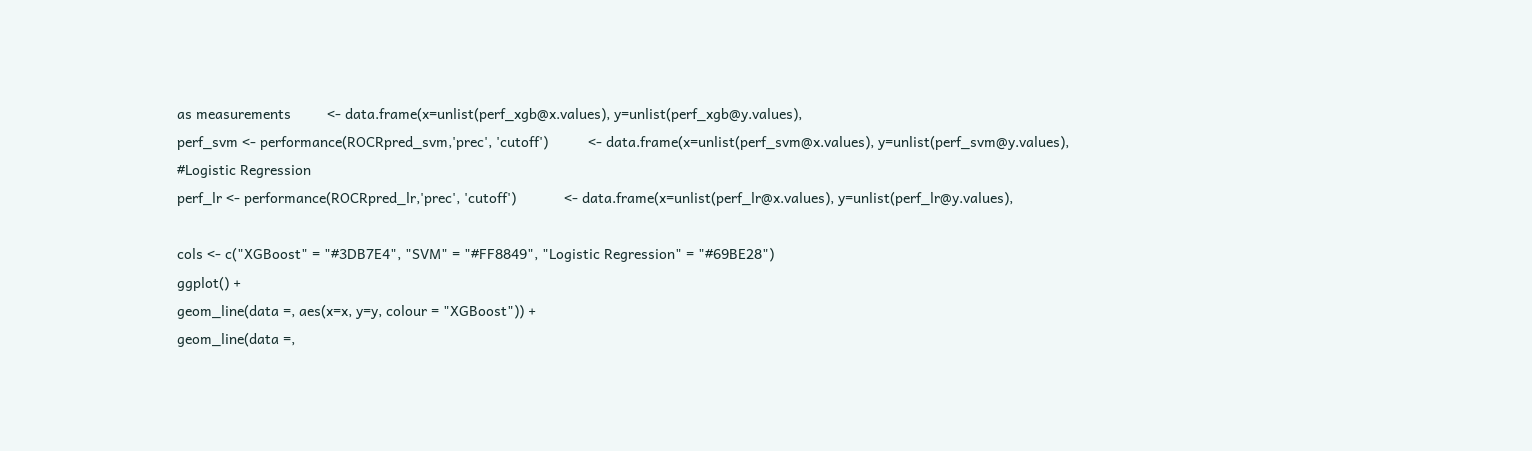as measurements         <- data.frame(x=unlist(perf_xgb@x.values), y=unlist(perf_xgb@y.values),
perf_svm <- performance(ROCRpred_svm,'prec', 'cutoff')          <- data.frame(x=unlist(perf_svm@x.values), y=unlist(perf_svm@y.values),
#Logistic Regression
perf_lr <- performance(ROCRpred_lr,'prec', 'cutoff')            <- data.frame(x=unlist(perf_lr@x.values), y=unlist(perf_lr@y.values),

cols <- c("XGBoost" = "#3DB7E4", "SVM" = "#FF8849", "Logistic Regression" = "#69BE28")
ggplot() +
geom_line(data =, aes(x=x, y=y, colour = "XGBoost")) +
geom_line(data =,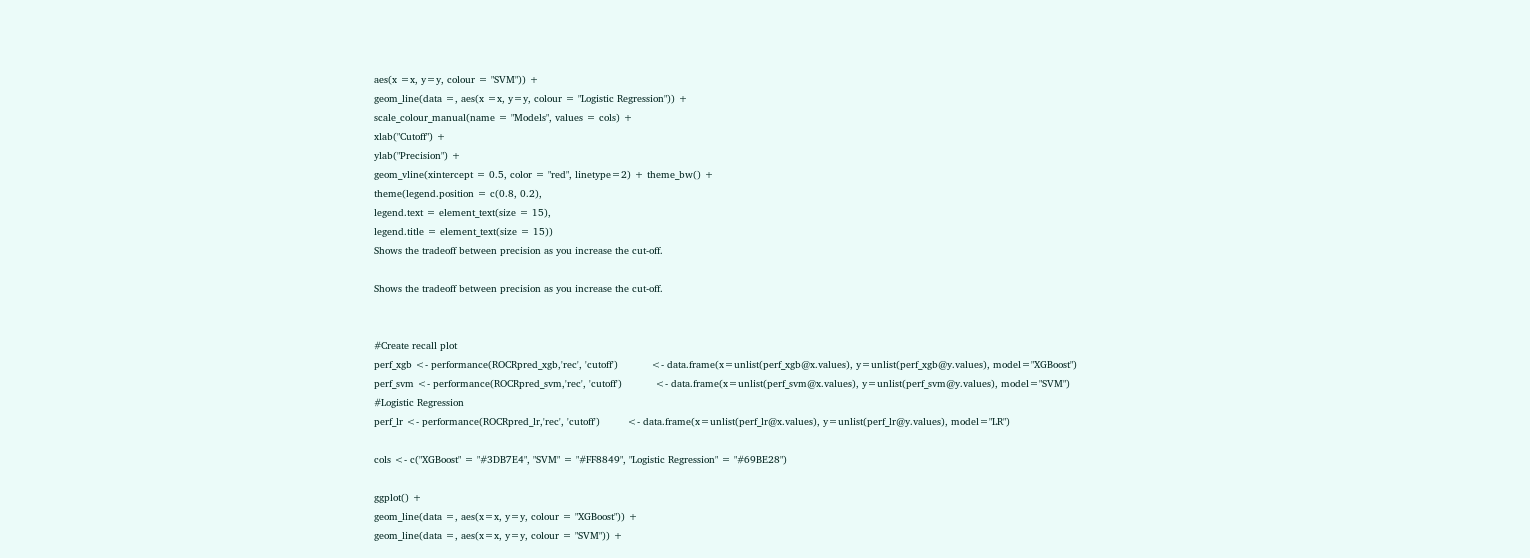aes(x =x, y=y, colour = "SVM")) +
geom_line(data =, aes(x =x, y=y, colour = "Logistic Regression")) +
scale_colour_manual(name = "Models", values = cols) +
xlab("Cutoff") +
ylab("Precision") +
geom_vline(xintercept = 0.5, color = "red", linetype=2) + theme_bw() +
theme(legend.position = c(0.8, 0.2),
legend.text = element_text(size = 15),
legend.title = element_text(size = 15))
Shows the tradeoff between precision as you increase the cut-off.

Shows the tradeoff between precision as you increase the cut-off.


#Create recall plot
perf_xgb <- performance(ROCRpred_xgb,'rec', 'cutoff')           <- data.frame(x=unlist(perf_xgb@x.values), y=unlist(perf_xgb@y.values), model="XGBoost")
perf_svm <- performance(ROCRpred_svm,'rec', 'cutoff')           <- data.frame(x=unlist(perf_svm@x.values), y=unlist(perf_svm@y.values), model="SVM")
#Logistic Regression
perf_lr <- performance(ROCRpred_lr,'rec', 'cutoff')         <- data.frame(x=unlist(perf_lr@x.values), y=unlist(perf_lr@y.values), model="LR")

cols <- c("XGBoost" = "#3DB7E4", "SVM" = "#FF8849", "Logistic Regression" = "#69BE28")

ggplot() +
geom_line(data =, aes(x=x, y=y, colour = "XGBoost")) +
geom_line(data =, aes(x=x, y=y, colour = "SVM")) +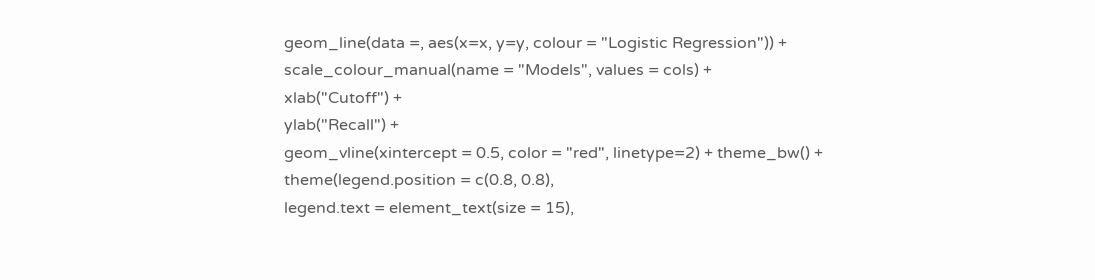geom_line(data =, aes(x=x, y=y, colour = "Logistic Regression")) +
scale_colour_manual(name = "Models", values = cols) +
xlab("Cutoff") +
ylab("Recall") +
geom_vline(xintercept = 0.5, color = "red", linetype=2) + theme_bw() +
theme(legend.position = c(0.8, 0.8),
legend.text = element_text(size = 15),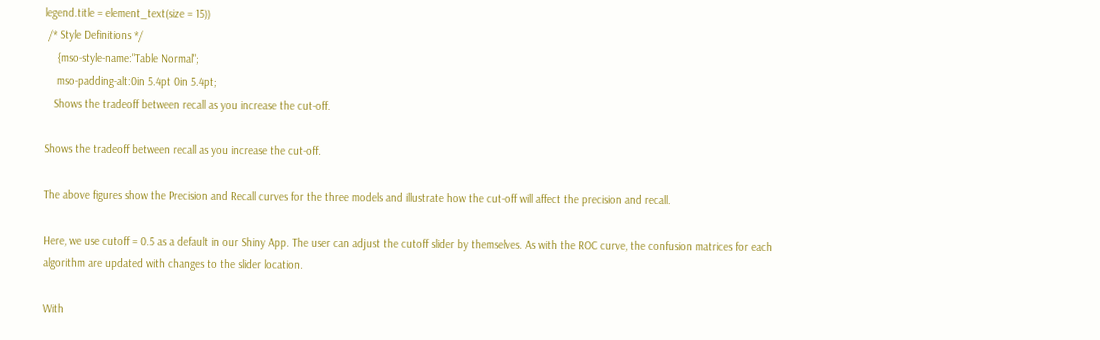legend.title = element_text(size = 15))
 /* Style Definitions */
    {mso-style-name:"Table Normal";
    mso-padding-alt:0in 5.4pt 0in 5.4pt;
   Shows the tradeoff between recall as you increase the cut-off.

Shows the tradeoff between recall as you increase the cut-off.

The above figures show the Precision and Recall curves for the three models and illustrate how the cut-off will affect the precision and recall.

Here, we use cutoff = 0.5 as a default in our Shiny App. The user can adjust the cutoff slider by themselves. As with the ROC curve, the confusion matrices for each algorithm are updated with changes to the slider location.

With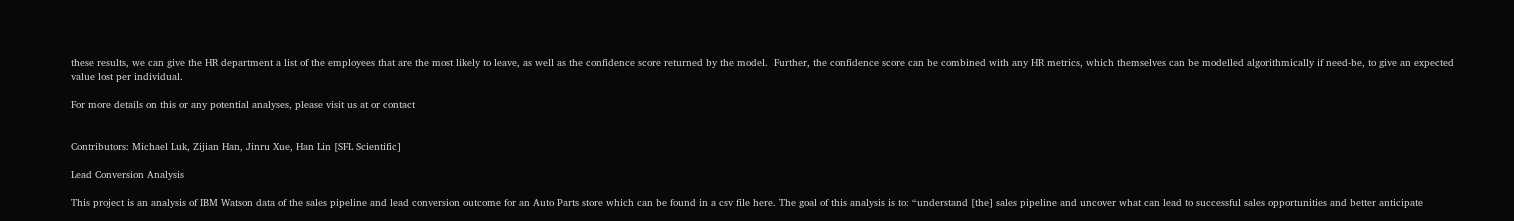these results, we can give the HR department a list of the employees that are the most likely to leave, as well as the confidence score returned by the model.  Further, the confidence score can be combined with any HR metrics, which themselves can be modelled algorithmically if need-be, to give an expected value lost per individual.

For more details on this or any potential analyses, please visit us at or contact


Contributors: Michael Luk, Zijian Han, Jinru Xue, Han Lin [SFL Scientific]

Lead Conversion Analysis

This project is an analysis of IBM Watson data of the sales pipeline and lead conversion outcome for an Auto Parts store which can be found in a csv file here. The goal of this analysis is to: “understand [the] sales pipeline and uncover what can lead to successful sales opportunities and better anticipate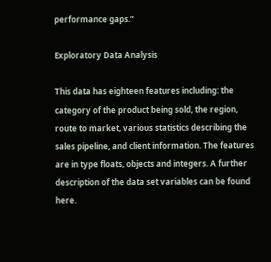performance gaps.”

Exploratory Data Analysis

This data has eighteen features including: the category of the product being sold, the region, route to market, various statistics describing the sales pipeline, and client information. The features are in type floats, objects and integers. A further description of the data set variables can be found here.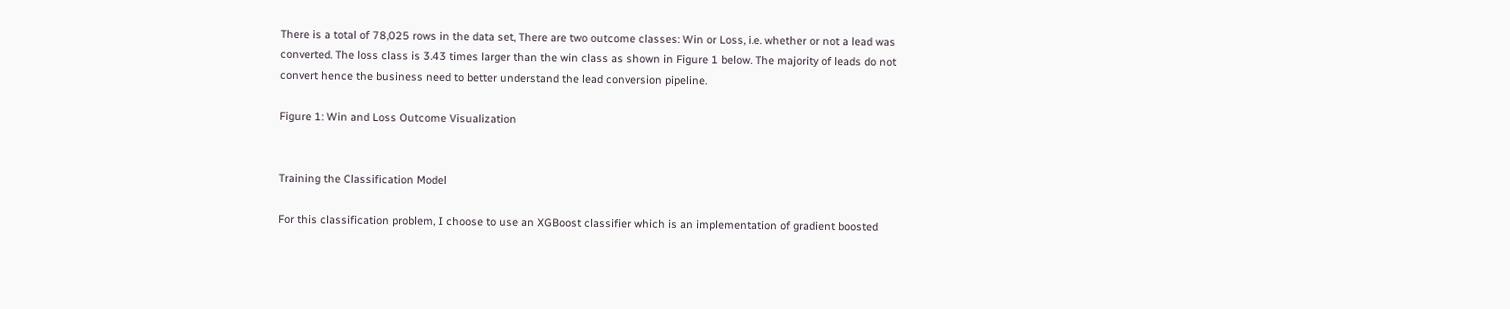There is a total of 78,025 rows in the data set, There are two outcome classes: Win or Loss, i.e. whether or not a lead was converted. The loss class is 3.43 times larger than the win class as shown in Figure 1 below. The majority of leads do not convert hence the business need to better understand the lead conversion pipeline.

Figure 1: Win and Loss Outcome Visualization


Training the Classification Model

For this classification problem, I choose to use an XGBoost classifier which is an implementation of gradient boosted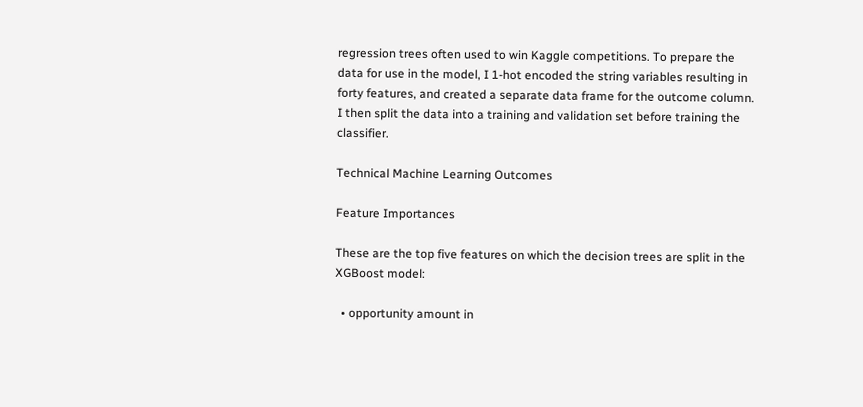regression trees often used to win Kaggle competitions. To prepare the data for use in the model, I 1-hot encoded the string variables resulting in forty features, and created a separate data frame for the outcome column. I then split the data into a training and validation set before training the classifier.

Technical Machine Learning Outcomes

Feature Importances

These are the top five features on which the decision trees are split in the XGBoost model:

  • opportunity amount in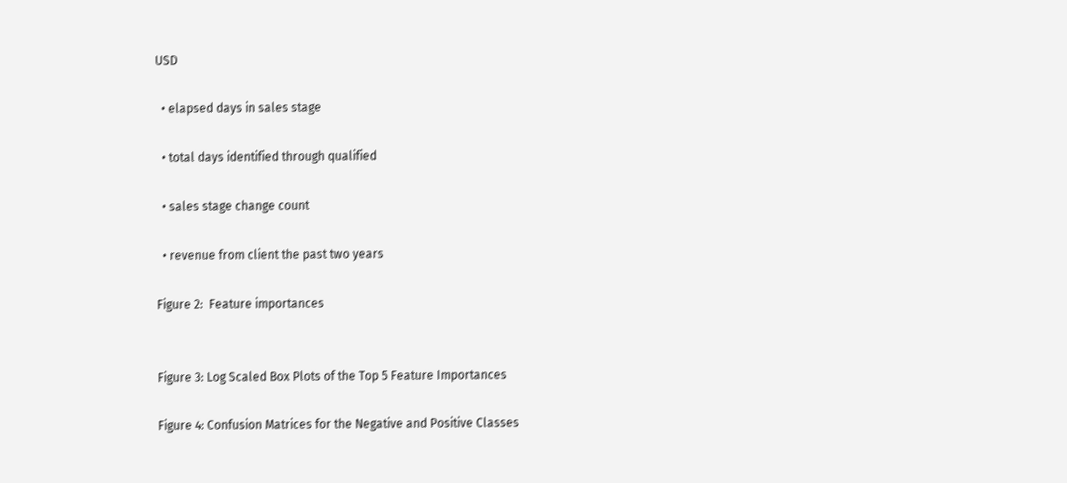USD

  • elapsed days in sales stage

  • total days identified through qualified

  • sales stage change count

  • revenue from client the past two years

Figure 2:  Feature importances


Figure 3: Log Scaled Box Plots of the Top 5 Feature Importances

Figure 4: Confusion Matrices for the Negative and Positive Classes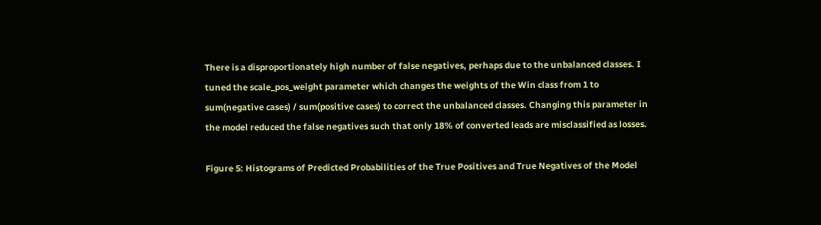There is a disproportionately high number of false negatives, perhaps due to the unbalanced classes. I tuned the scale_pos_weight parameter which changes the weights of the Win class from 1 to sum(negative cases) / sum(positive cases) to correct the unbalanced classes. Changing this parameter in the model reduced the false negatives such that only 18% of converted leads are misclassified as losses.

Figure 5: Histograms of Predicted Probabilities of the True Positives and True Negatives of the Model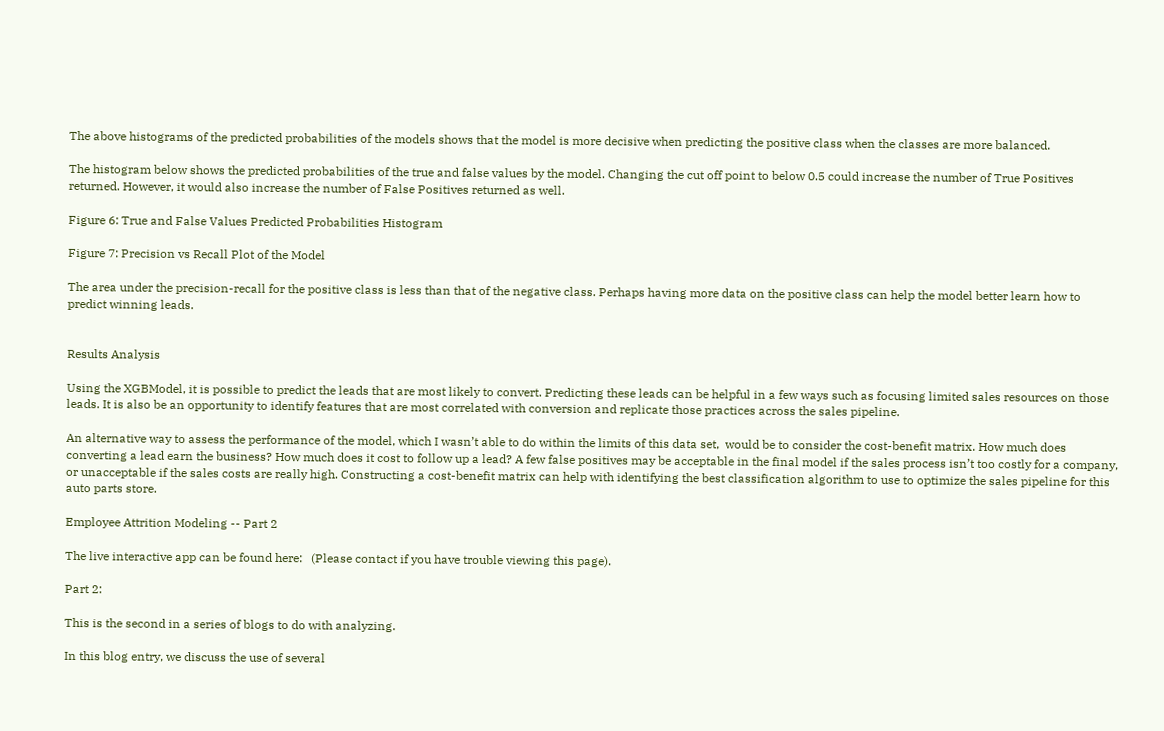The above histograms of the predicted probabilities of the models shows that the model is more decisive when predicting the positive class when the classes are more balanced.

The histogram below shows the predicted probabilities of the true and false values by the model. Changing the cut off point to below 0.5 could increase the number of True Positives returned. However, it would also increase the number of False Positives returned as well.

Figure 6: True and False Values Predicted Probabilities Histogram

Figure 7: Precision vs Recall Plot of the Model

The area under the precision-recall for the positive class is less than that of the negative class. Perhaps having more data on the positive class can help the model better learn how to predict winning leads.


Results Analysis

Using the XGBModel, it is possible to predict the leads that are most likely to convert. Predicting these leads can be helpful in a few ways such as focusing limited sales resources on those leads. It is also be an opportunity to identify features that are most correlated with conversion and replicate those practices across the sales pipeline.

An alternative way to assess the performance of the model, which I wasn’t able to do within the limits of this data set,  would be to consider the cost-benefit matrix. How much does converting a lead earn the business? How much does it cost to follow up a lead? A few false positives may be acceptable in the final model if the sales process isn’t too costly for a company, or unacceptable if the sales costs are really high. Constructing a cost-benefit matrix can help with identifying the best classification algorithm to use to optimize the sales pipeline for this auto parts store.

Employee Attrition Modeling -- Part 2

The live interactive app can be found here:   (Please contact if you have trouble viewing this page).

Part 2:

This is the second in a series of blogs to do with analyzing.

In this blog entry, we discuss the use of several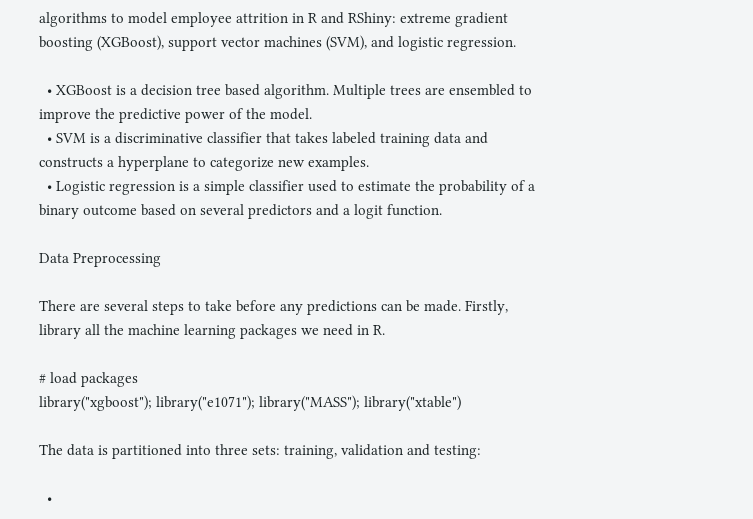algorithms to model employee attrition in R and RShiny: extreme gradient boosting (XGBoost), support vector machines (SVM), and logistic regression.

  • XGBoost is a decision tree based algorithm. Multiple trees are ensembled to improve the predictive power of the model.
  • SVM is a discriminative classifier that takes labeled training data and constructs a hyperplane to categorize new examples.
  • Logistic regression is a simple classifier used to estimate the probability of a binary outcome based on several predictors and a logit function.

Data Preprocessing

There are several steps to take before any predictions can be made. Firstly, library all the machine learning packages we need in R.

# load packages
library("xgboost"); library("e1071"); library("MASS"); library("xtable")

The data is partitioned into three sets: training, validation and testing:

  •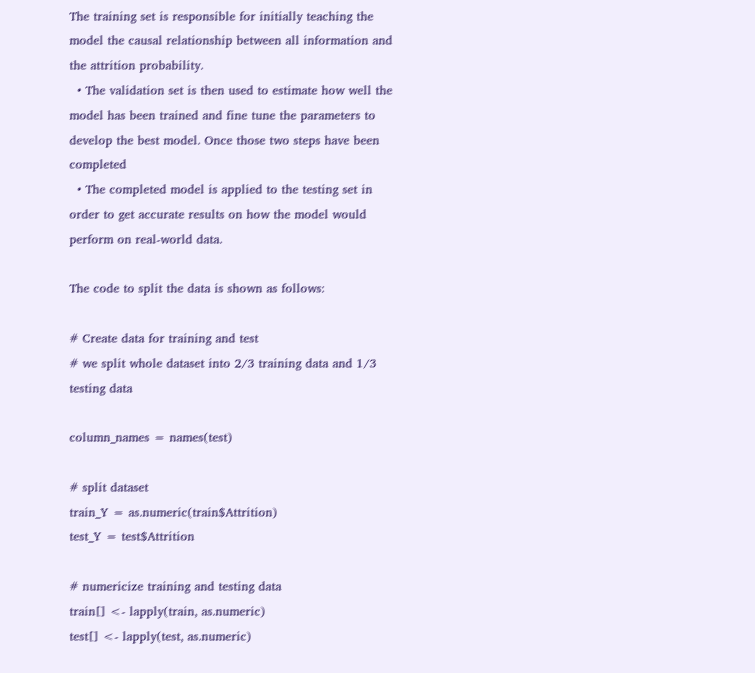The training set is responsible for initially teaching the model the causal relationship between all information and the attrition probability.
  • The validation set is then used to estimate how well the model has been trained and fine tune the parameters to develop the best model. Once those two steps have been completed
  • The completed model is applied to the testing set in order to get accurate results on how the model would perform on real-world data.

The code to split the data is shown as follows:

# Create data for training and test
# we split whole dataset into 2/3 training data and 1/3 testing data

column_names = names(test)

# split dataset
train_Y = as.numeric(train$Attrition)
test_Y = test$Attrition

# numericize training and testing data
train[] <- lapply(train, as.numeric)
test[] <- lapply(test, as.numeric)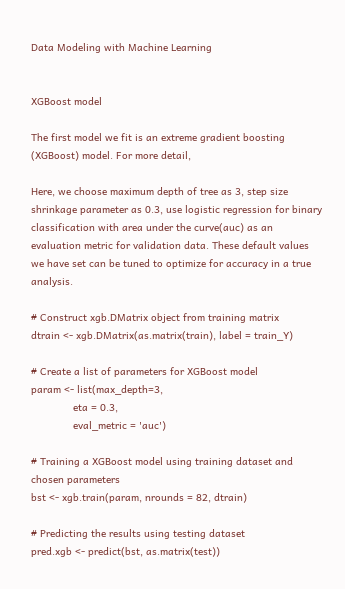Data Modeling with Machine Learning


XGBoost model

The first model we fit is an extreme gradient boosting (XGBoost) model. For more detail,

Here, we choose maximum depth of tree as 3, step size shrinkage parameter as 0.3, use logistic regression for binary classification with area under the curve(auc) as an evaluation metric for validation data. These default values we have set can be tuned to optimize for accuracy in a true analysis.

# Construct xgb.DMatrix object from training matrix
dtrain <- xgb.DMatrix(as.matrix(train), label = train_Y)

# Create a list of parameters for XGBoost model
param <- list(max_depth=3,
              eta = 0.3,
              eval_metric = 'auc')

# Training a XGBoost model using training dataset and chosen parameters
bst <- xgb.train(param, nrounds = 82, dtrain)

# Predicting the results using testing dataset
pred.xgb <- predict(bst, as.matrix(test))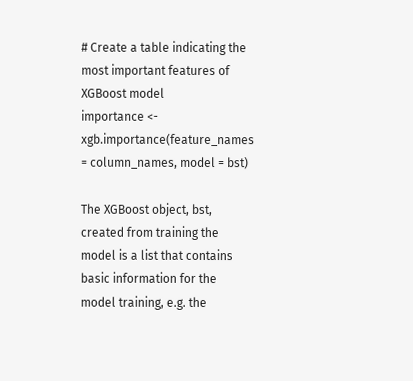# Create a table indicating the most important features of XGBoost model
importance <- xgb.importance(feature_names = column_names, model = bst)

The XGBoost object, bst, created from training the model is a list that contains basic information for the model training, e.g. the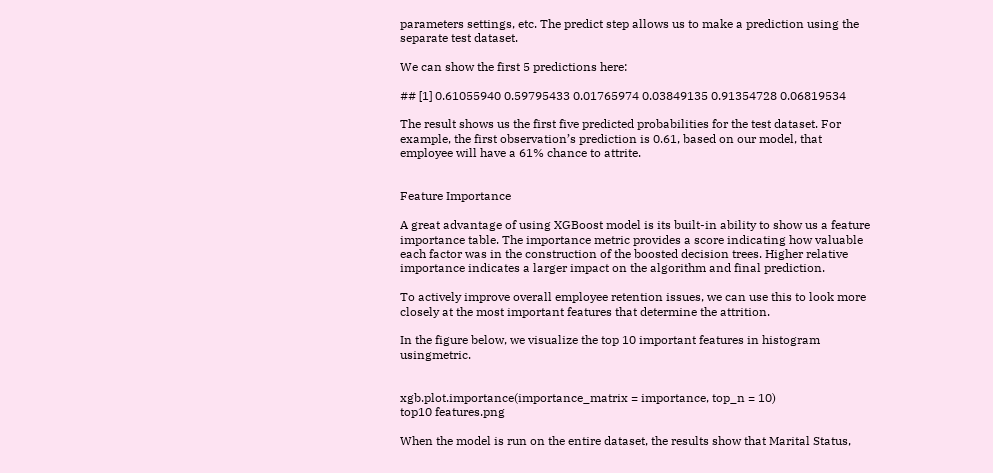parameters settings, etc. The predict step allows us to make a prediction using the separate test dataset.

We can show the first 5 predictions here:

## [1] 0.61055940 0.59795433 0.01765974 0.03849135 0.91354728 0.06819534

The result shows us the first five predicted probabilities for the test dataset. For example, the first observation’s prediction is 0.61, based on our model, that employee will have a 61% chance to attrite.


Feature Importance

A great advantage of using XGBoost model is its built-in ability to show us a feature importance table. The importance metric provides a score indicating how valuable each factor was in the construction of the boosted decision trees. Higher relative importance indicates a larger impact on the algorithm and final prediction.

To actively improve overall employee retention issues, we can use this to look more closely at the most important features that determine the attrition.

In the figure below, we visualize the top 10 important features in histogram usingmetric.


xgb.plot.importance(importance_matrix = importance, top_n = 10)
top10 features.png

When the model is run on the entire dataset, the results show that Marital Status,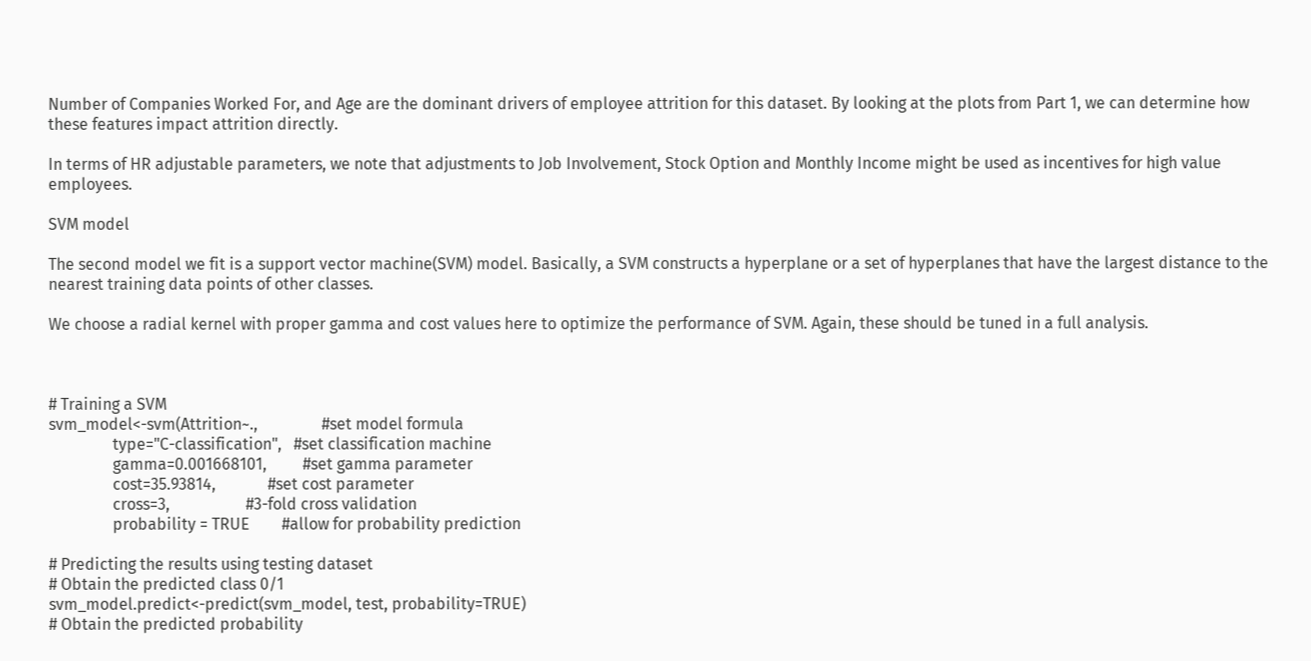Number of Companies Worked For, and Age are the dominant drivers of employee attrition for this dataset. By looking at the plots from Part 1, we can determine how these features impact attrition directly.

In terms of HR adjustable parameters, we note that adjustments to Job Involvement, Stock Option and Monthly Income might be used as incentives for high value employees.

SVM model

The second model we fit is a support vector machine(SVM) model. Basically, a SVM constructs a hyperplane or a set of hyperplanes that have the largest distance to the nearest training data points of other classes.

We choose a radial kernel with proper gamma and cost values here to optimize the performance of SVM. Again, these should be tuned in a full analysis.



# Training a SVM
svm_model<-svm(Attrition~.,                #set model formula
                type="C-classification",   #set classification machine
                gamma=0.001668101,         #set gamma parameter
                cost=35.93814,             #set cost parameter
                cross=3,                   #3-fold cross validation
                probability = TRUE        #allow for probability prediction

# Predicting the results using testing dataset
# Obtain the predicted class 0/1
svm_model.predict<-predict(svm_model, test, probability=TRUE)
# Obtain the predicted probability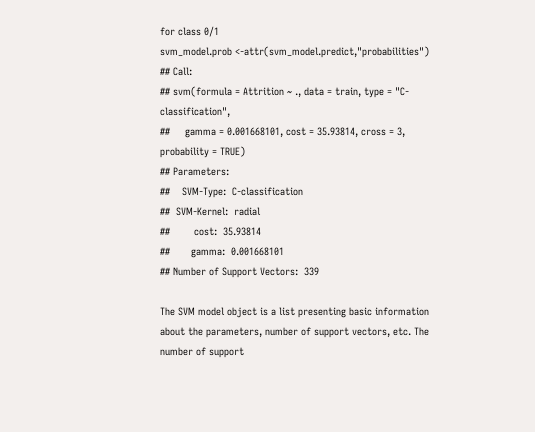for class 0/1
svm_model.prob <-attr(svm_model.predict,"probabilities")
## Call:
## svm(formula = Attrition ~ ., data = train, type = "C-classification",
##     gamma = 0.001668101, cost = 35.93814, cross = 3, probability = TRUE)
## Parameters:
##    SVM-Type:  C-classification
##  SVM-Kernel:  radial
##        cost:  35.93814
##       gamma:  0.001668101
## Number of Support Vectors:  339

The SVM model object is a list presenting basic information about the parameters, number of support vectors, etc. The number of support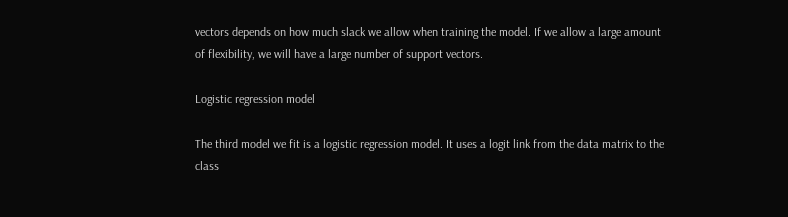vectors depends on how much slack we allow when training the model. If we allow a large amount of flexibility, we will have a large number of support vectors.

Logistic regression model

The third model we fit is a logistic regression model. It uses a logit link from the data matrix to the class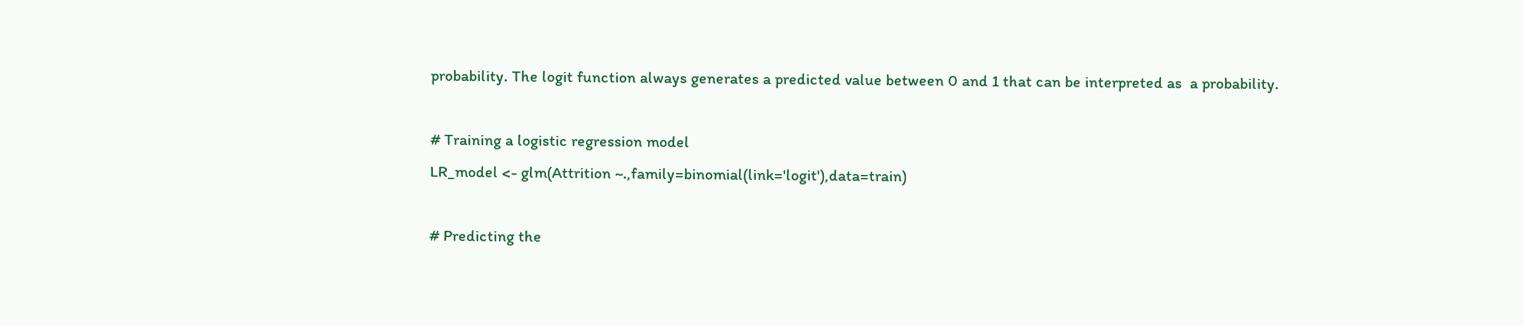probability. The logit function always generates a predicted value between 0 and 1 that can be interpreted as  a probability.

# Training a logistic regression model
LR_model <- glm(Attrition ~.,family=binomial(link='logit'),data=train)

# Predicting the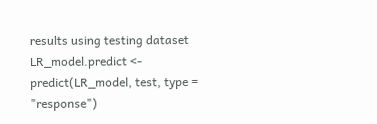results using testing dataset
LR_model.predict <- predict(LR_model, test, type = "response")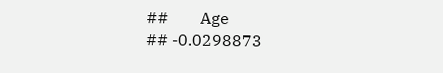##        Age
## -0.0298873